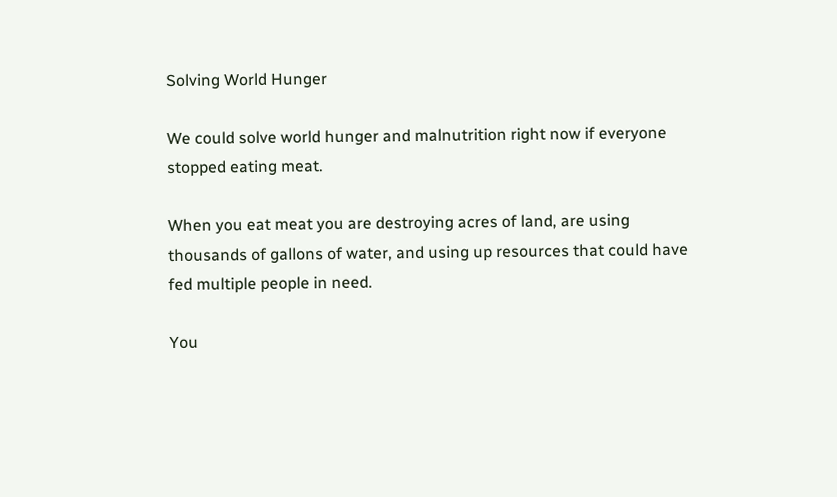Solving World Hunger

We could solve world hunger and malnutrition right now if everyone stopped eating meat.

When you eat meat you are destroying acres of land, are using thousands of gallons of water, and using up resources that could have fed multiple people in need.

You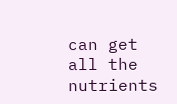can get all the nutrients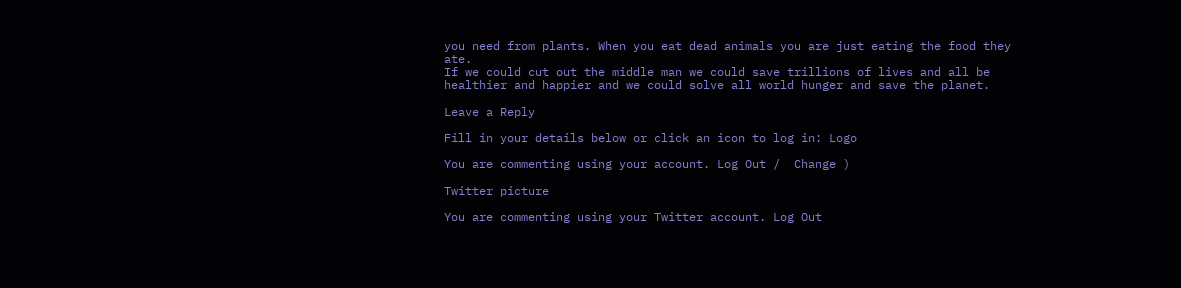you need from plants. When you eat dead animals you are just eating the food they ate.
If we could cut out the middle man we could save trillions of lives and all be healthier and happier and we could solve all world hunger and save the planet.

Leave a Reply

Fill in your details below or click an icon to log in: Logo

You are commenting using your account. Log Out /  Change )

Twitter picture

You are commenting using your Twitter account. Log Out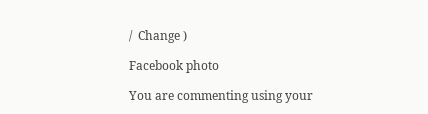/  Change )

Facebook photo

You are commenting using your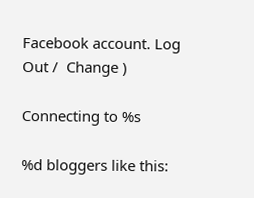Facebook account. Log Out /  Change )

Connecting to %s

%d bloggers like this: